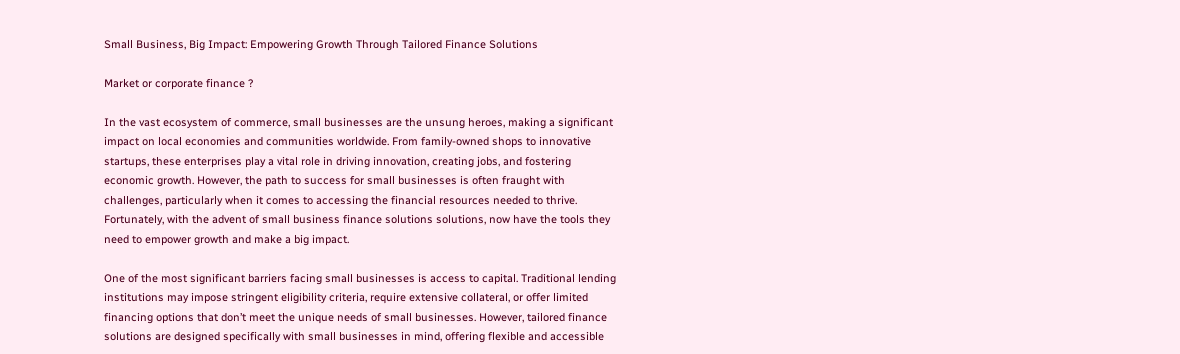Small Business, Big Impact: Empowering Growth Through Tailored Finance Solutions

Market or corporate finance ?

In the vast ecosystem of commerce, small businesses are the unsung heroes, making a significant impact on local economies and communities worldwide. From family-owned shops to innovative startups, these enterprises play a vital role in driving innovation, creating jobs, and fostering economic growth. However, the path to success for small businesses is often fraught with challenges, particularly when it comes to accessing the financial resources needed to thrive. Fortunately, with the advent of small business finance solutions solutions, now have the tools they need to empower growth and make a big impact.

One of the most significant barriers facing small businesses is access to capital. Traditional lending institutions may impose stringent eligibility criteria, require extensive collateral, or offer limited financing options that don’t meet the unique needs of small businesses. However, tailored finance solutions are designed specifically with small businesses in mind, offering flexible and accessible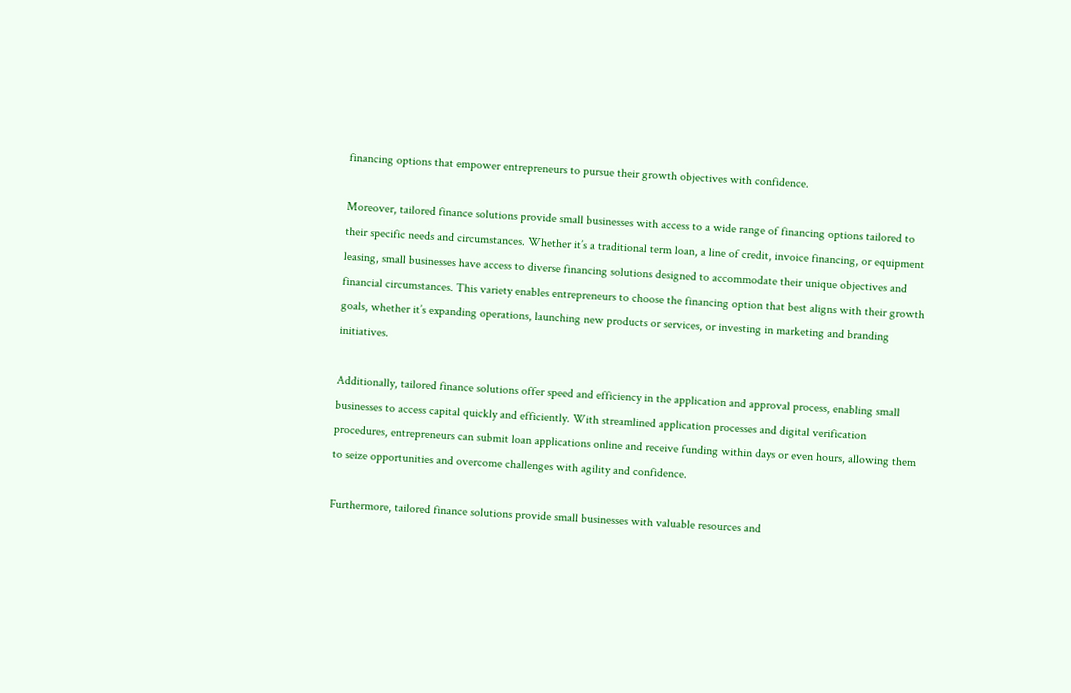financing options that empower entrepreneurs to pursue their growth objectives with confidence.

Moreover, tailored finance solutions provide small businesses with access to a wide range of financing options tailored to their specific needs and circumstances. Whether it’s a traditional term loan, a line of credit, invoice financing, or equipment leasing, small businesses have access to diverse financing solutions designed to accommodate their unique objectives and financial circumstances. This variety enables entrepreneurs to choose the financing option that best aligns with their growth goals, whether it’s expanding operations, launching new products or services, or investing in marketing and branding initiatives.

Additionally, tailored finance solutions offer speed and efficiency in the application and approval process, enabling small businesses to access capital quickly and efficiently. With streamlined application processes and digital verification procedures, entrepreneurs can submit loan applications online and receive funding within days or even hours, allowing them to seize opportunities and overcome challenges with agility and confidence.

Furthermore, tailored finance solutions provide small businesses with valuable resources and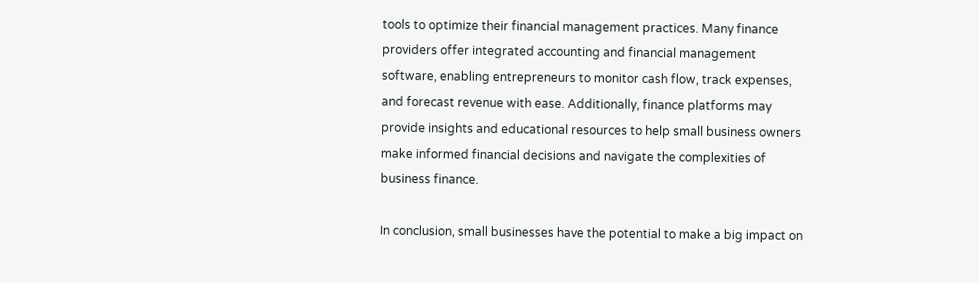tools to optimize their financial management practices. Many finance providers offer integrated accounting and financial management software, enabling entrepreneurs to monitor cash flow, track expenses, and forecast revenue with ease. Additionally, finance platforms may provide insights and educational resources to help small business owners make informed financial decisions and navigate the complexities of business finance.

In conclusion, small businesses have the potential to make a big impact on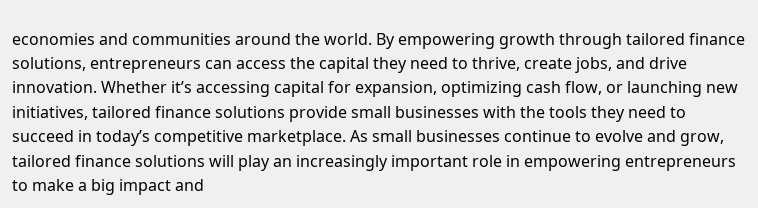economies and communities around the world. By empowering growth through tailored finance solutions, entrepreneurs can access the capital they need to thrive, create jobs, and drive innovation. Whether it’s accessing capital for expansion, optimizing cash flow, or launching new initiatives, tailored finance solutions provide small businesses with the tools they need to succeed in today’s competitive marketplace. As small businesses continue to evolve and grow, tailored finance solutions will play an increasingly important role in empowering entrepreneurs to make a big impact and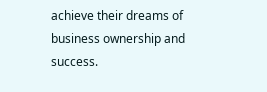achieve their dreams of business ownership and success.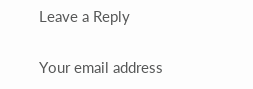Leave a Reply

Your email address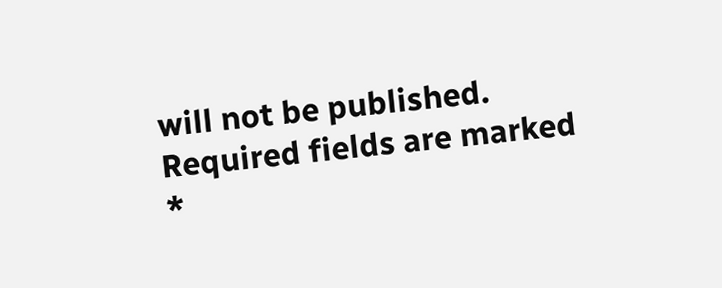will not be published. Required fields are marked *